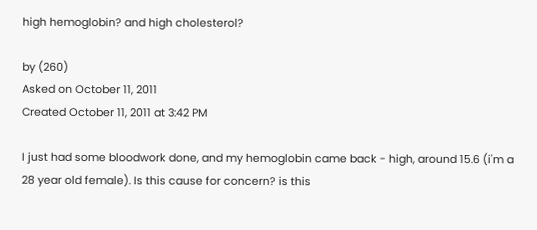high hemoglobin? and high cholesterol?

by (260)
Asked on October 11, 2011
Created October 11, 2011 at 3:42 PM

I just had some bloodwork done, and my hemoglobin came back - high, around 15.6 (i'm a 28 year old female). Is this cause for concern? is this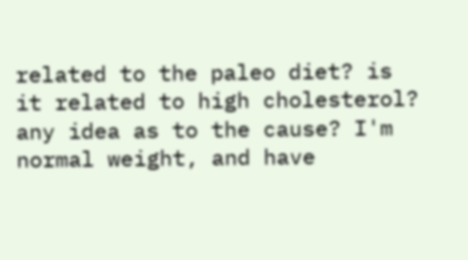related to the paleo diet? is it related to high cholesterol? any idea as to the cause? I'm normal weight, and have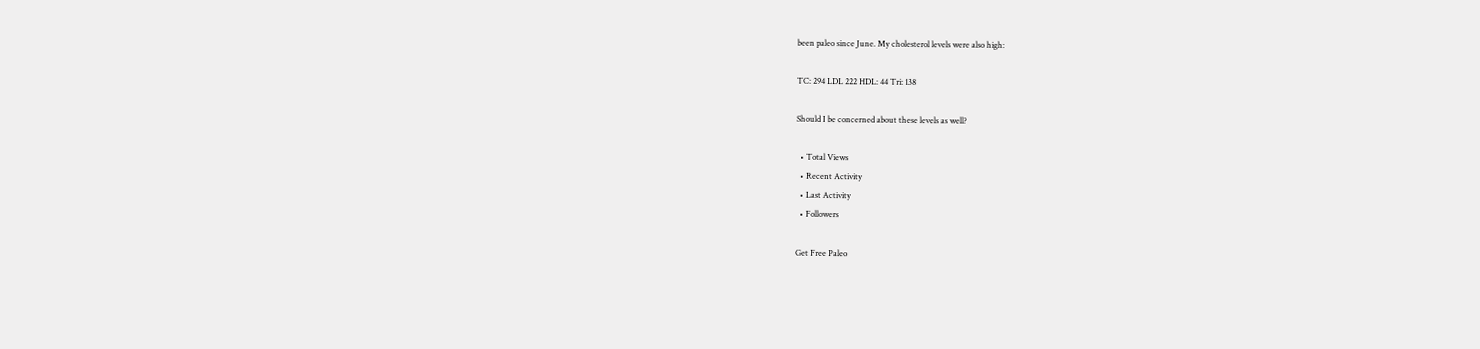been paleo since June. My cholesterol levels were also high:

TC: 294 LDL 222 HDL: 44 Tri: 138

Should I be concerned about these levels as well?

  • Total Views
  • Recent Activity
  • Last Activity
  • Followers

Get Free Paleo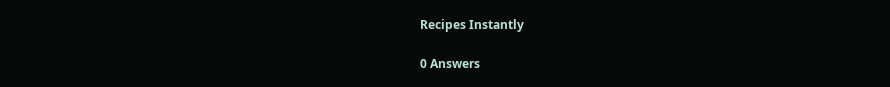Recipes Instantly

0 Answers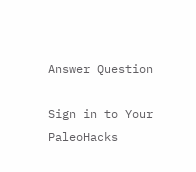Answer Question

Sign in to Your PaleoHacks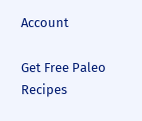Account

Get Free Paleo Recipes